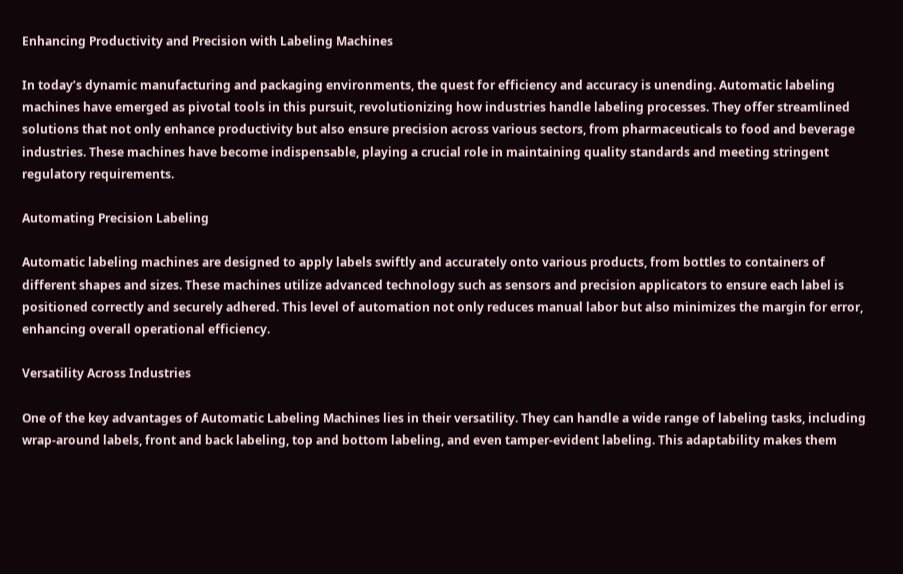Enhancing Productivity and Precision with Labeling Machines

In today’s dynamic manufacturing and packaging environments, the quest for efficiency and accuracy is unending. Automatic labeling machines have emerged as pivotal tools in this pursuit, revolutionizing how industries handle labeling processes. They offer streamlined solutions that not only enhance productivity but also ensure precision across various sectors, from pharmaceuticals to food and beverage industries. These machines have become indispensable, playing a crucial role in maintaining quality standards and meeting stringent regulatory requirements.

Automating Precision Labeling

Automatic labeling machines are designed to apply labels swiftly and accurately onto various products, from bottles to containers of different shapes and sizes. These machines utilize advanced technology such as sensors and precision applicators to ensure each label is positioned correctly and securely adhered. This level of automation not only reduces manual labor but also minimizes the margin for error, enhancing overall operational efficiency.

Versatility Across Industries

One of the key advantages of Automatic Labeling Machines lies in their versatility. They can handle a wide range of labeling tasks, including wrap-around labels, front and back labeling, top and bottom labeling, and even tamper-evident labeling. This adaptability makes them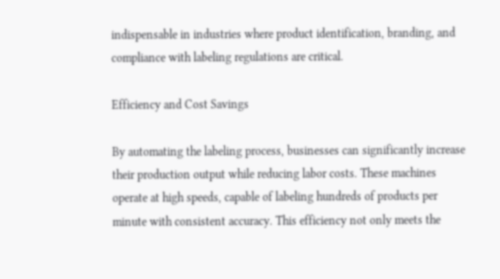indispensable in industries where product identification, branding, and compliance with labeling regulations are critical.

Efficiency and Cost Savings

By automating the labeling process, businesses can significantly increase their production output while reducing labor costs. These machines operate at high speeds, capable of labeling hundreds of products per minute with consistent accuracy. This efficiency not only meets the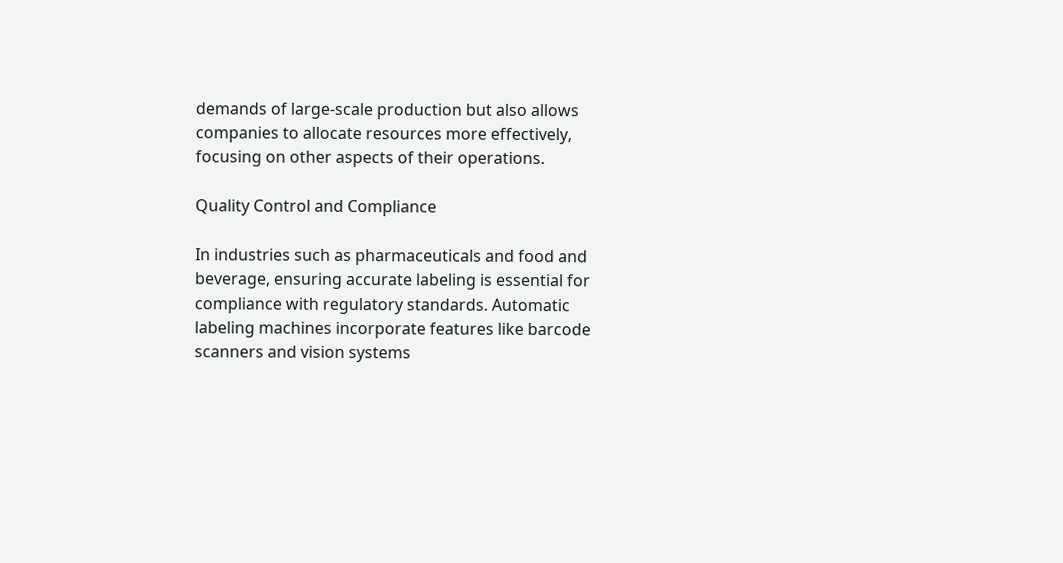demands of large-scale production but also allows companies to allocate resources more effectively, focusing on other aspects of their operations.

Quality Control and Compliance

In industries such as pharmaceuticals and food and beverage, ensuring accurate labeling is essential for compliance with regulatory standards. Automatic labeling machines incorporate features like barcode scanners and vision systems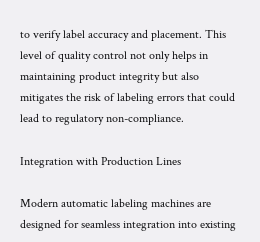to verify label accuracy and placement. This level of quality control not only helps in maintaining product integrity but also mitigates the risk of labeling errors that could lead to regulatory non-compliance.

Integration with Production Lines

Modern automatic labeling machines are designed for seamless integration into existing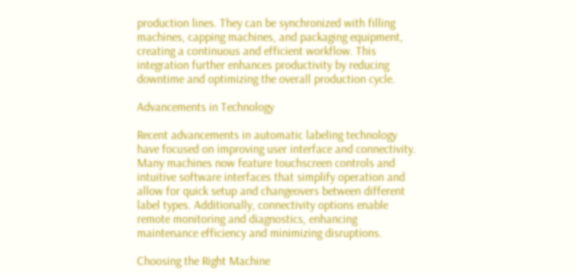production lines. They can be synchronized with filling machines, capping machines, and packaging equipment, creating a continuous and efficient workflow. This integration further enhances productivity by reducing downtime and optimizing the overall production cycle.

Advancements in Technology

Recent advancements in automatic labeling technology have focused on improving user interface and connectivity. Many machines now feature touchscreen controls and intuitive software interfaces that simplify operation and allow for quick setup and changeovers between different label types. Additionally, connectivity options enable remote monitoring and diagnostics, enhancing maintenance efficiency and minimizing disruptions.

Choosing the Right Machine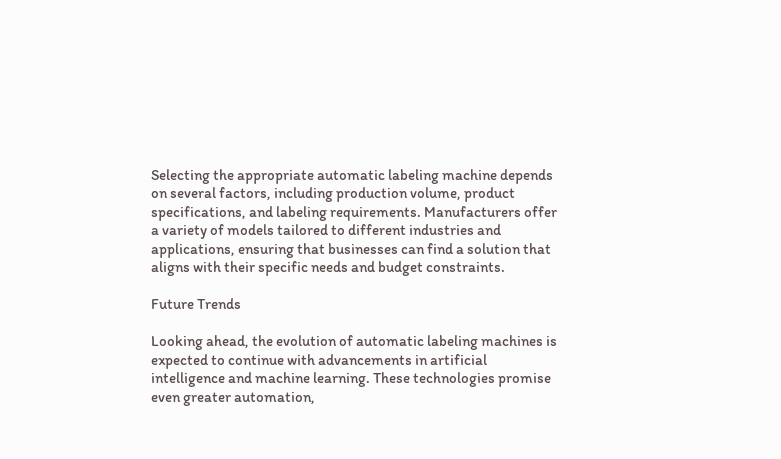Selecting the appropriate automatic labeling machine depends on several factors, including production volume, product specifications, and labeling requirements. Manufacturers offer a variety of models tailored to different industries and applications, ensuring that businesses can find a solution that aligns with their specific needs and budget constraints.

Future Trends

Looking ahead, the evolution of automatic labeling machines is expected to continue with advancements in artificial intelligence and machine learning. These technologies promise even greater automation,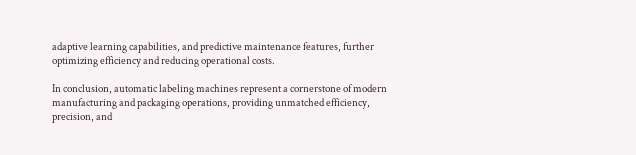adaptive learning capabilities, and predictive maintenance features, further optimizing efficiency and reducing operational costs.

In conclusion, automatic labeling machines represent a cornerstone of modern manufacturing and packaging operations, providing unmatched efficiency, precision, and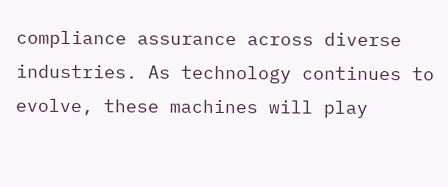compliance assurance across diverse industries. As technology continues to evolve, these machines will play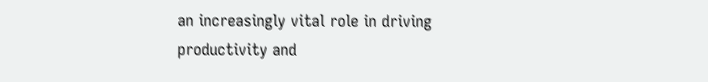an increasingly vital role in driving productivity and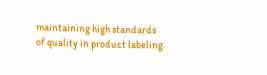maintaining high standards of quality in product labeling.